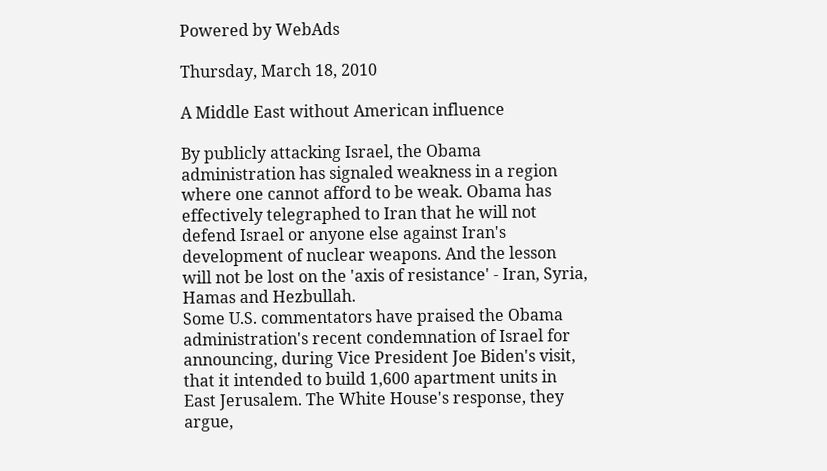Powered by WebAds

Thursday, March 18, 2010

A Middle East without American influence

By publicly attacking Israel, the Obama administration has signaled weakness in a region where one cannot afford to be weak. Obama has effectively telegraphed to Iran that he will not defend Israel or anyone else against Iran's development of nuclear weapons. And the lesson will not be lost on the 'axis of resistance' - Iran, Syria, Hamas and Hezbullah.
Some U.S. commentators have praised the Obama administration's recent condemnation of Israel for announcing, during Vice President Joe Biden's visit, that it intended to build 1,600 apartment units in East Jerusalem. The White House's response, they argue,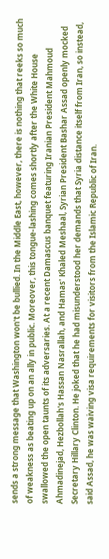sends a strong message that Washington won't be bullied. In the Middle East, however, there is nothing that reeks so much of weakness as beating up on an ally in public. Moreover, this tongue-lashing comes shortly after the White House swallowed the open taunts of its adversaries. At a recent Damascus banquet featuring Iranian President Mahmoud Ahmadinejad, Hezbollah's Hassan Nasrallah, and Hamas' Khaled Meshaal, Syrian President Bashar Assad openly mocked Secretary Hillary Clinton. He joked that he had misunderstood her demands that Syria distance itself from Iran, so instead, said Assad, he was waiving visa requirements for visitors from the Islamic Republic of Iran.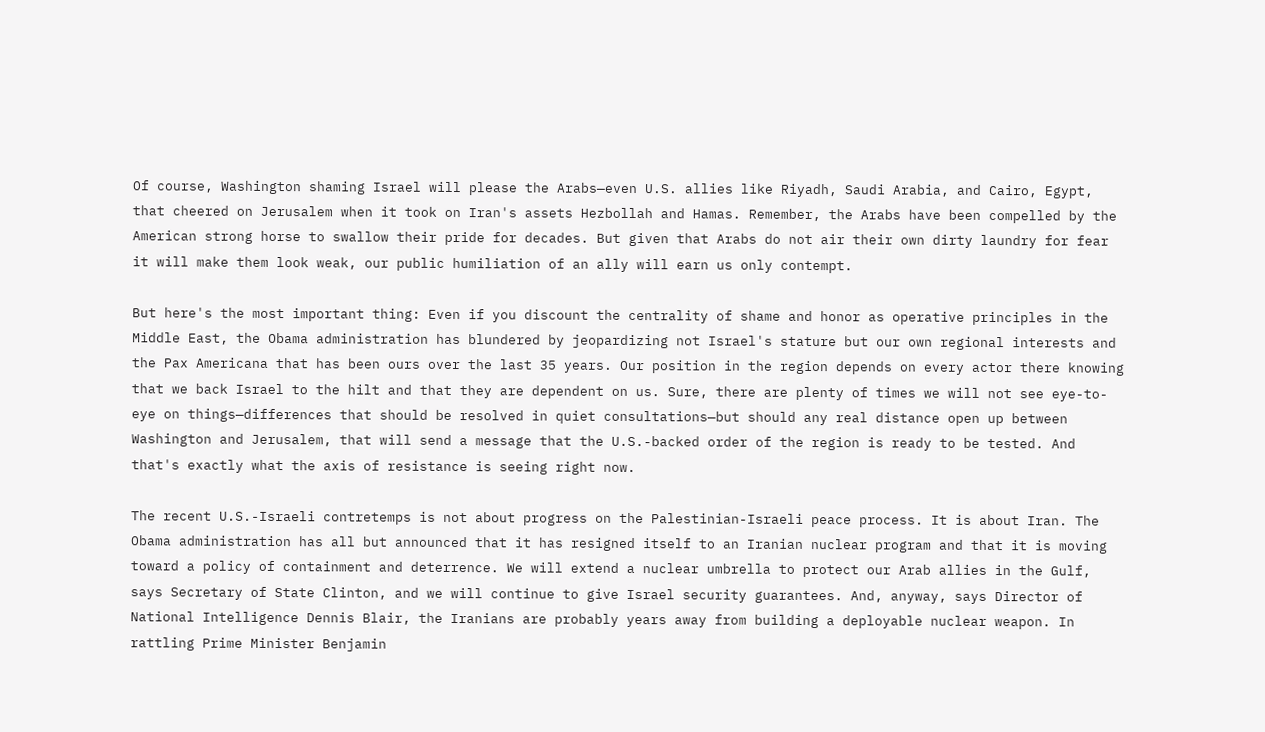Of course, Washington shaming Israel will please the Arabs—even U.S. allies like Riyadh, Saudi Arabia, and Cairo, Egypt, that cheered on Jerusalem when it took on Iran's assets Hezbollah and Hamas. Remember, the Arabs have been compelled by the American strong horse to swallow their pride for decades. But given that Arabs do not air their own dirty laundry for fear it will make them look weak, our public humiliation of an ally will earn us only contempt.

But here's the most important thing: Even if you discount the centrality of shame and honor as operative principles in the Middle East, the Obama administration has blundered by jeopardizing not Israel's stature but our own regional interests and the Pax Americana that has been ours over the last 35 years. Our position in the region depends on every actor there knowing that we back Israel to the hilt and that they are dependent on us. Sure, there are plenty of times we will not see eye-to-eye on things—differences that should be resolved in quiet consultations—but should any real distance open up between Washington and Jerusalem, that will send a message that the U.S.-backed order of the region is ready to be tested. And that's exactly what the axis of resistance is seeing right now.

The recent U.S.-Israeli contretemps is not about progress on the Palestinian-Israeli peace process. It is about Iran. The Obama administration has all but announced that it has resigned itself to an Iranian nuclear program and that it is moving toward a policy of containment and deterrence. We will extend a nuclear umbrella to protect our Arab allies in the Gulf, says Secretary of State Clinton, and we will continue to give Israel security guarantees. And, anyway, says Director of National Intelligence Dennis Blair, the Iranians are probably years away from building a deployable nuclear weapon. In rattling Prime Minister Benjamin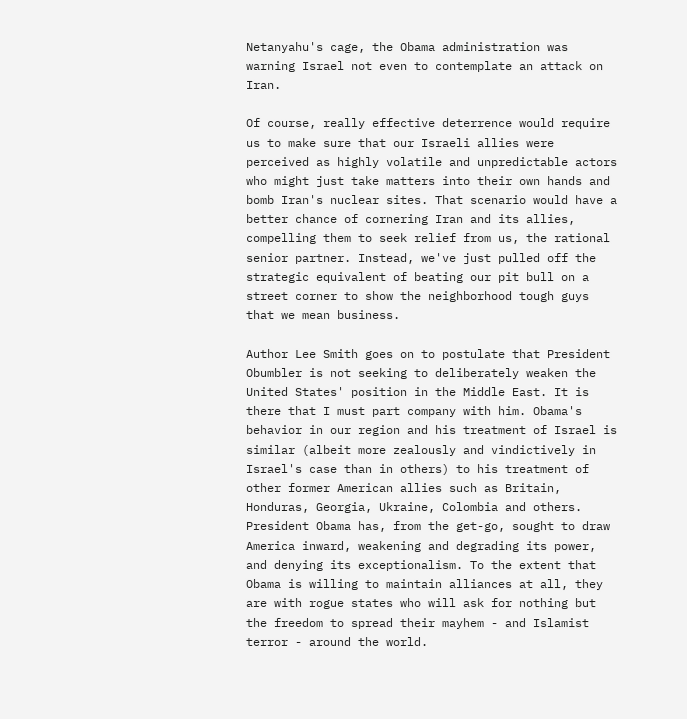Netanyahu's cage, the Obama administration was warning Israel not even to contemplate an attack on Iran.

Of course, really effective deterrence would require us to make sure that our Israeli allies were perceived as highly volatile and unpredictable actors who might just take matters into their own hands and bomb Iran's nuclear sites. That scenario would have a better chance of cornering Iran and its allies, compelling them to seek relief from us, the rational senior partner. Instead, we've just pulled off the strategic equivalent of beating our pit bull on a street corner to show the neighborhood tough guys that we mean business.

Author Lee Smith goes on to postulate that President Obumbler is not seeking to deliberately weaken the United States' position in the Middle East. It is there that I must part company with him. Obama's behavior in our region and his treatment of Israel is similar (albeit more zealously and vindictively in Israel's case than in others) to his treatment of other former American allies such as Britain, Honduras, Georgia, Ukraine, Colombia and others. President Obama has, from the get-go, sought to draw America inward, weakening and degrading its power, and denying its exceptionalism. To the extent that Obama is willing to maintain alliances at all, they are with rogue states who will ask for nothing but the freedom to spread their mayhem - and Islamist terror - around the world.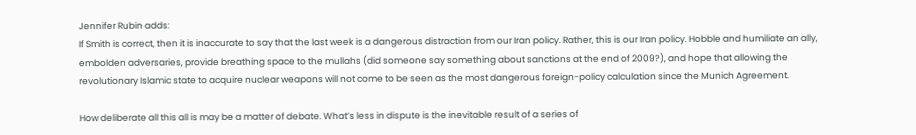Jennifer Rubin adds:
If Smith is correct, then it is inaccurate to say that the last week is a dangerous distraction from our Iran policy. Rather, this is our Iran policy. Hobble and humiliate an ally, embolden adversaries, provide breathing space to the mullahs (did someone say something about sanctions at the end of 2009?), and hope that allowing the revolutionary Islamic state to acquire nuclear weapons will not come to be seen as the most dangerous foreign-policy calculation since the Munich Agreement.

How deliberate all this all is may be a matter of debate. What’s less in dispute is the inevitable result of a series of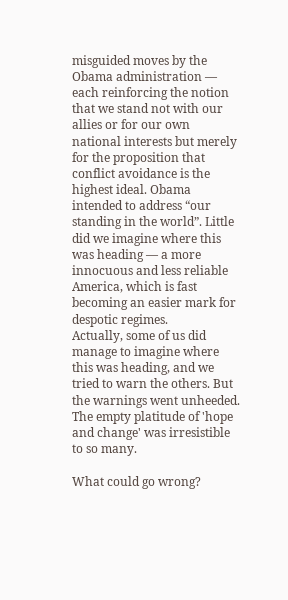misguided moves by the Obama administration — each reinforcing the notion that we stand not with our allies or for our own national interests but merely for the proposition that conflict avoidance is the highest ideal. Obama intended to address “our standing in the world”. Little did we imagine where this was heading — a more innocuous and less reliable America, which is fast becoming an easier mark for despotic regimes.
Actually, some of us did manage to imagine where this was heading, and we tried to warn the others. But the warnings went unheeded. The empty platitude of 'hope and change' was irresistible to so many.

What could go wrong?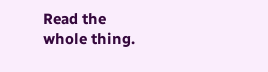Read the whole thing.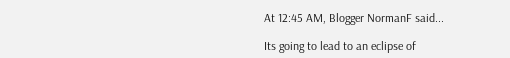At 12:45 AM, Blogger NormanF said...

Its going to lead to an eclipse of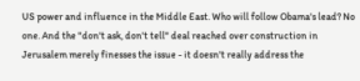US power and influence in the Middle East. Who will follow Obama's lead? No one. And the "don't ask, don't tell" deal reached over construction in Jerusalem merely finesses the issue - it doesn't really address the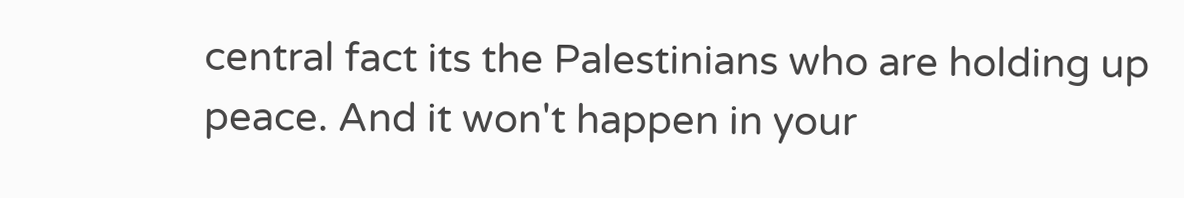central fact its the Palestinians who are holding up peace. And it won't happen in your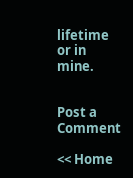lifetime or in mine.


Post a Comment

<< Home